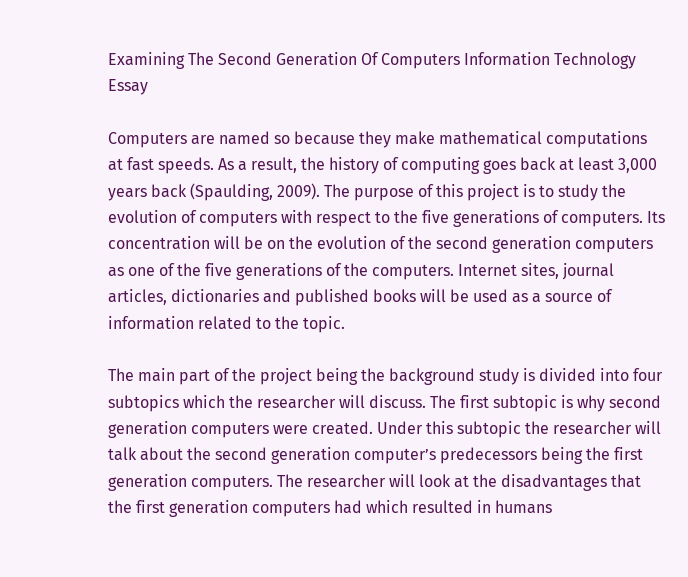Examining The Second Generation Of Computers Information Technology Essay

Computers are named so because they make mathematical computations at fast speeds. As a result, the history of computing goes back at least 3,000 years back (Spaulding, 2009). The purpose of this project is to study the evolution of computers with respect to the five generations of computers. Its concentration will be on the evolution of the second generation computers as one of the five generations of the computers. Internet sites, journal articles, dictionaries and published books will be used as a source of information related to the topic.

The main part of the project being the background study is divided into four subtopics which the researcher will discuss. The first subtopic is why second generation computers were created. Under this subtopic the researcher will talk about the second generation computer’s predecessors being the first generation computers. The researcher will look at the disadvantages that the first generation computers had which resulted in humans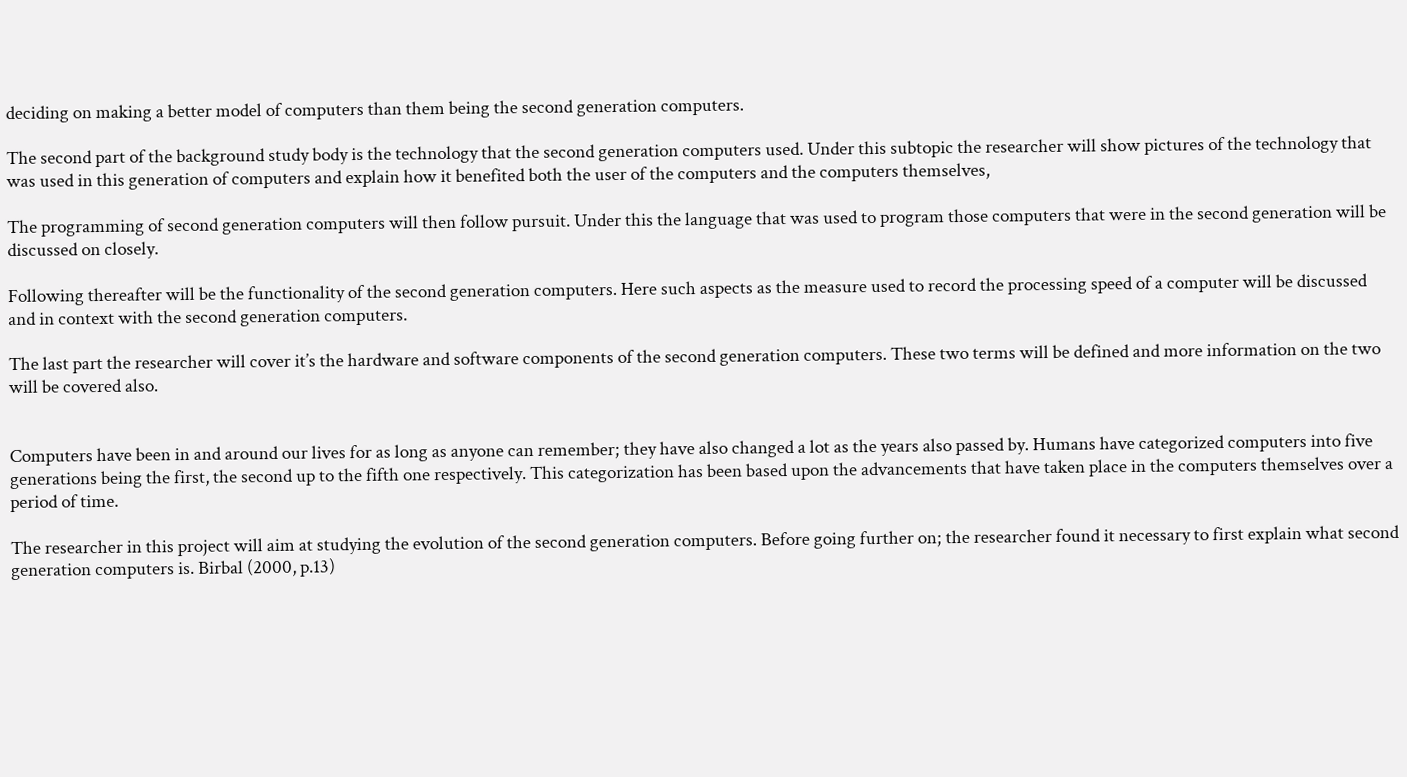deciding on making a better model of computers than them being the second generation computers.

The second part of the background study body is the technology that the second generation computers used. Under this subtopic the researcher will show pictures of the technology that was used in this generation of computers and explain how it benefited both the user of the computers and the computers themselves,

The programming of second generation computers will then follow pursuit. Under this the language that was used to program those computers that were in the second generation will be discussed on closely.

Following thereafter will be the functionality of the second generation computers. Here such aspects as the measure used to record the processing speed of a computer will be discussed and in context with the second generation computers.

The last part the researcher will cover it’s the hardware and software components of the second generation computers. These two terms will be defined and more information on the two will be covered also.


Computers have been in and around our lives for as long as anyone can remember; they have also changed a lot as the years also passed by. Humans have categorized computers into five generations being the first, the second up to the fifth one respectively. This categorization has been based upon the advancements that have taken place in the computers themselves over a period of time.

The researcher in this project will aim at studying the evolution of the second generation computers. Before going further on; the researcher found it necessary to first explain what second generation computers is. Birbal (2000, p.13)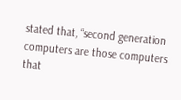stated that, “second generation computers are those computers that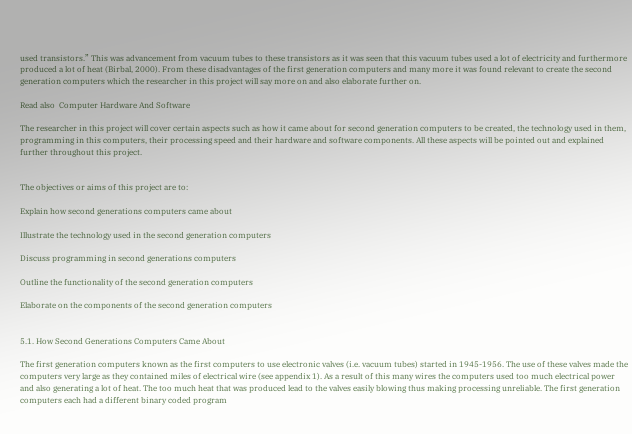used transistors.” This was advancement from vacuum tubes to these transistors as it was seen that this vacuum tubes used a lot of electricity and furthermore produced a lot of heat (Birbal, 2000). From these disadvantages of the first generation computers and many more it was found relevant to create the second generation computers which the researcher in this project will say more on and also elaborate further on.

Read also  Computer Hardware And Software

The researcher in this project will cover certain aspects such as how it came about for second generation computers to be created, the technology used in them, programming in this computers, their processing speed and their hardware and software components. All these aspects will be pointed out and explained further throughout this project.


The objectives or aims of this project are to:

Explain how second generations computers came about

Illustrate the technology used in the second generation computers

Discuss programming in second generations computers

Outline the functionality of the second generation computers

Elaborate on the components of the second generation computers


5.1. How Second Generations Computers Came About

The first generation computers known as the first computers to use electronic valves (i.e. vacuum tubes) started in 1945-1956. The use of these valves made the computers very large as they contained miles of electrical wire (see appendix 1). As a result of this many wires the computers used too much electrical power and also generating a lot of heat. The too much heat that was produced lead to the valves easily blowing thus making processing unreliable. The first generation computers each had a different binary coded program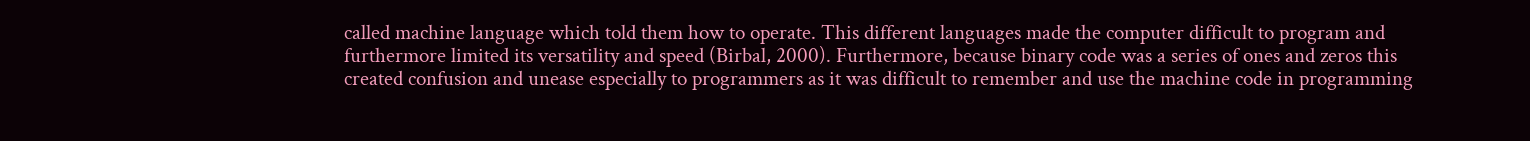called machine language which told them how to operate. This different languages made the computer difficult to program and furthermore limited its versatility and speed (Birbal, 2000). Furthermore, because binary code was a series of ones and zeros this created confusion and unease especially to programmers as it was difficult to remember and use the machine code in programming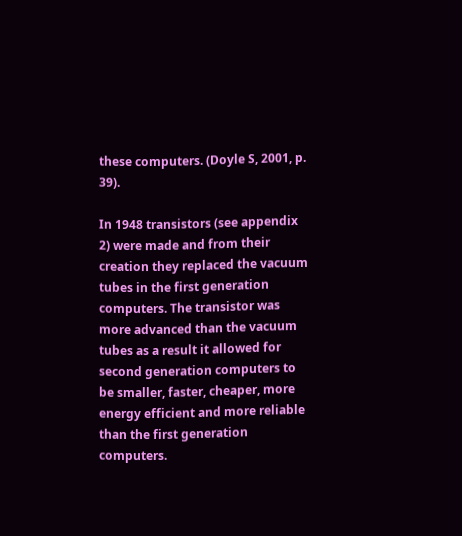these computers. (Doyle S, 2001, p. 39).

In 1948 transistors (see appendix 2) were made and from their creation they replaced the vacuum tubes in the first generation computers. The transistor was more advanced than the vacuum tubes as a result it allowed for second generation computers to be smaller, faster, cheaper, more energy efficient and more reliable than the first generation computers.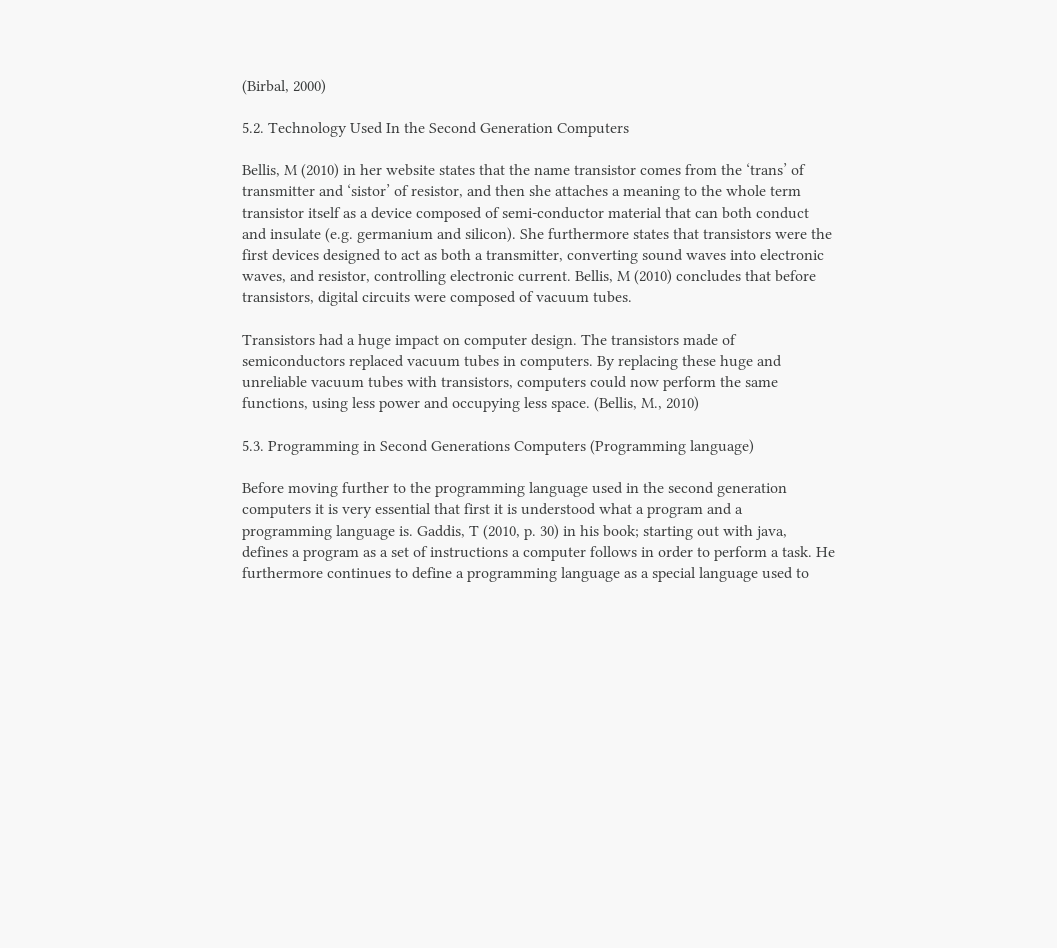(Birbal, 2000)

5.2. Technology Used In the Second Generation Computers

Bellis, M (2010) in her website states that the name transistor comes from the ‘trans’ of transmitter and ‘sistor’ of resistor, and then she attaches a meaning to the whole term transistor itself as a device composed of semi-conductor material that can both conduct and insulate (e.g. germanium and silicon). She furthermore states that transistors were the first devices designed to act as both a transmitter, converting sound waves into electronic waves, and resistor, controlling electronic current. Bellis, M (2010) concludes that before transistors, digital circuits were composed of vacuum tubes.

Transistors had a huge impact on computer design. The transistors made of semiconductors replaced vacuum tubes in computers. By replacing these huge and unreliable vacuum tubes with transistors, computers could now perform the same functions, using less power and occupying less space. (Bellis, M., 2010)

5.3. Programming in Second Generations Computers (Programming language)

Before moving further to the programming language used in the second generation computers it is very essential that first it is understood what a program and a programming language is. Gaddis, T (2010, p. 30) in his book; starting out with java, defines a program as a set of instructions a computer follows in order to perform a task. He furthermore continues to define a programming language as a special language used to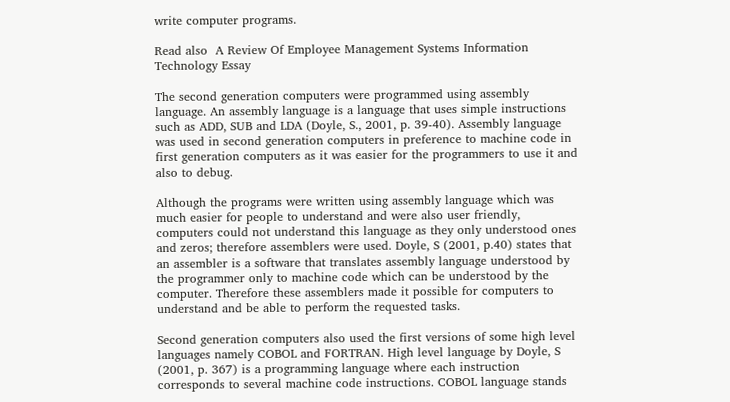write computer programs.

Read also  A Review Of Employee Management Systems Information Technology Essay

The second generation computers were programmed using assembly language. An assembly language is a language that uses simple instructions such as ADD, SUB and LDA (Doyle, S., 2001, p. 39-40). Assembly language was used in second generation computers in preference to machine code in first generation computers as it was easier for the programmers to use it and also to debug.

Although the programs were written using assembly language which was much easier for people to understand and were also user friendly, computers could not understand this language as they only understood ones and zeros; therefore assemblers were used. Doyle, S (2001, p.40) states that an assembler is a software that translates assembly language understood by the programmer only to machine code which can be understood by the computer. Therefore these assemblers made it possible for computers to understand and be able to perform the requested tasks.

Second generation computers also used the first versions of some high level languages namely COBOL and FORTRAN. High level language by Doyle, S (2001, p. 367) is a programming language where each instruction corresponds to several machine code instructions. COBOL language stands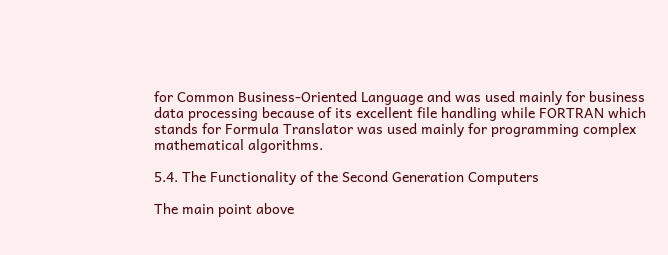for Common Business-Oriented Language and was used mainly for business data processing because of its excellent file handling while FORTRAN which stands for Formula Translator was used mainly for programming complex mathematical algorithms.

5.4. The Functionality of the Second Generation Computers

The main point above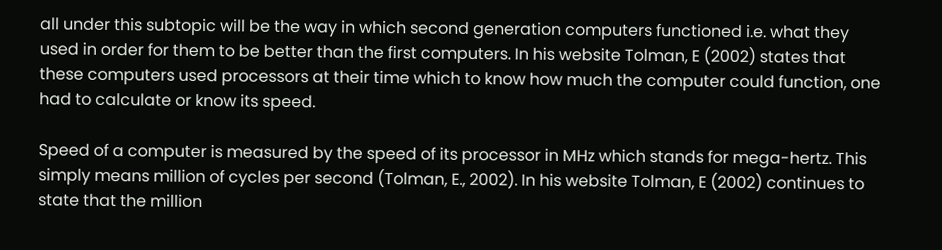all under this subtopic will be the way in which second generation computers functioned i.e. what they used in order for them to be better than the first computers. In his website Tolman, E (2002) states that these computers used processors at their time which to know how much the computer could function, one had to calculate or know its speed.

Speed of a computer is measured by the speed of its processor in MHz which stands for mega-hertz. This simply means million of cycles per second (Tolman, E., 2002). In his website Tolman, E (2002) continues to state that the million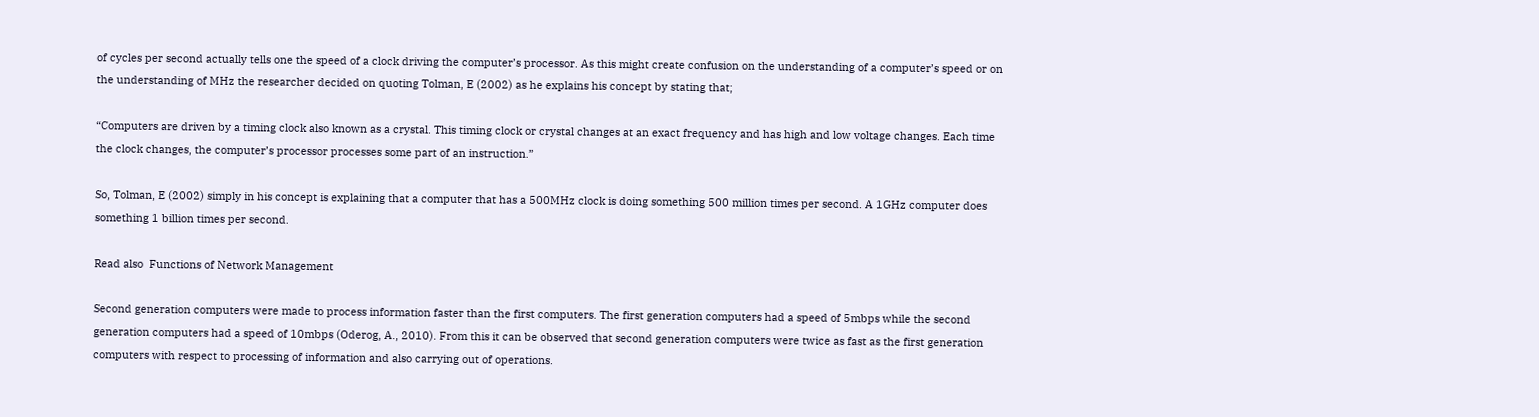of cycles per second actually tells one the speed of a clock driving the computer’s processor. As this might create confusion on the understanding of a computer’s speed or on the understanding of MHz the researcher decided on quoting Tolman, E (2002) as he explains his concept by stating that;

“Computers are driven by a timing clock also known as a crystal. This timing clock or crystal changes at an exact frequency and has high and low voltage changes. Each time the clock changes, the computer’s processor processes some part of an instruction.”

So, Tolman, E (2002) simply in his concept is explaining that a computer that has a 500MHz clock is doing something 500 million times per second. A 1GHz computer does something 1 billion times per second.

Read also  Functions of Network Management

Second generation computers were made to process information faster than the first computers. The first generation computers had a speed of 5mbps while the second generation computers had a speed of 10mbps (Oderog, A., 2010). From this it can be observed that second generation computers were twice as fast as the first generation computers with respect to processing of information and also carrying out of operations.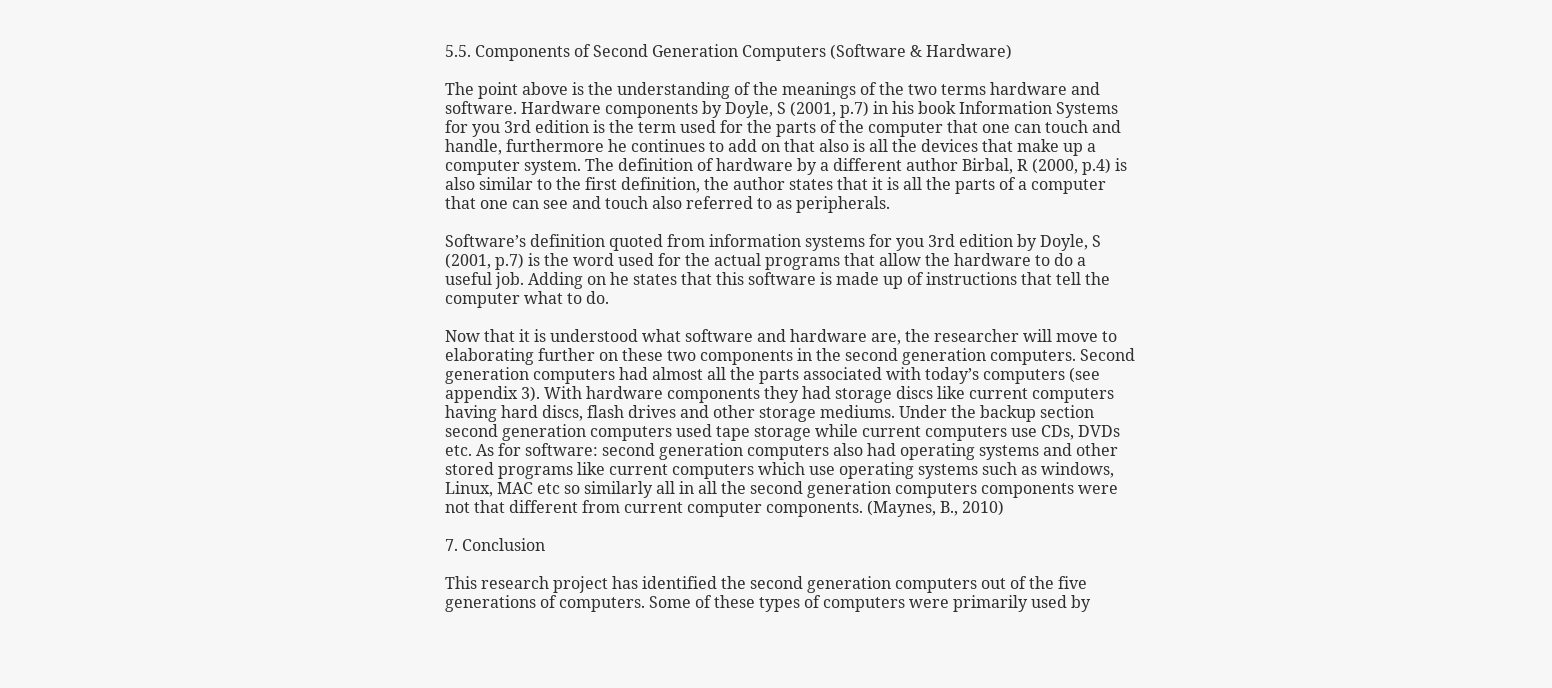5.5. Components of Second Generation Computers (Software & Hardware)

The point above is the understanding of the meanings of the two terms hardware and software. Hardware components by Doyle, S (2001, p.7) in his book Information Systems for you 3rd edition is the term used for the parts of the computer that one can touch and handle, furthermore he continues to add on that also is all the devices that make up a computer system. The definition of hardware by a different author Birbal, R (2000, p.4) is also similar to the first definition, the author states that it is all the parts of a computer that one can see and touch also referred to as peripherals.

Software’s definition quoted from information systems for you 3rd edition by Doyle, S (2001, p.7) is the word used for the actual programs that allow the hardware to do a useful job. Adding on he states that this software is made up of instructions that tell the computer what to do.

Now that it is understood what software and hardware are, the researcher will move to elaborating further on these two components in the second generation computers. Second generation computers had almost all the parts associated with today’s computers (see appendix 3). With hardware components they had storage discs like current computers having hard discs, flash drives and other storage mediums. Under the backup section second generation computers used tape storage while current computers use CDs, DVDs etc. As for software: second generation computers also had operating systems and other stored programs like current computers which use operating systems such as windows, Linux, MAC etc so similarly all in all the second generation computers components were not that different from current computer components. (Maynes, B., 2010)

7. Conclusion

This research project has identified the second generation computers out of the five generations of computers. Some of these types of computers were primarily used by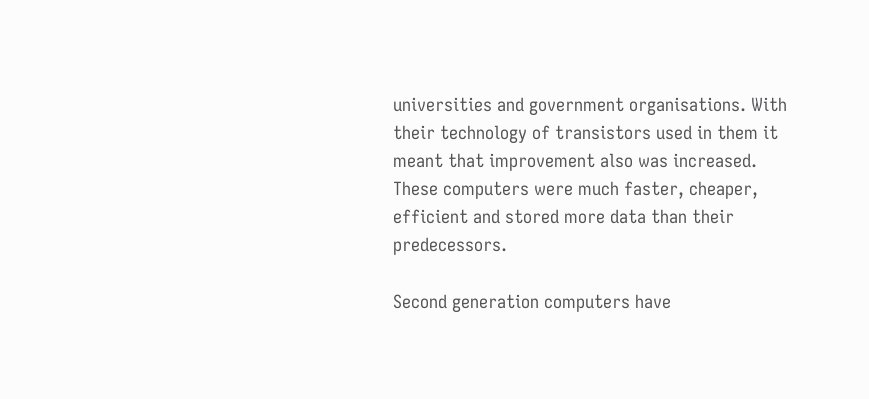universities and government organisations. With their technology of transistors used in them it meant that improvement also was increased. These computers were much faster, cheaper, efficient and stored more data than their predecessors.

Second generation computers have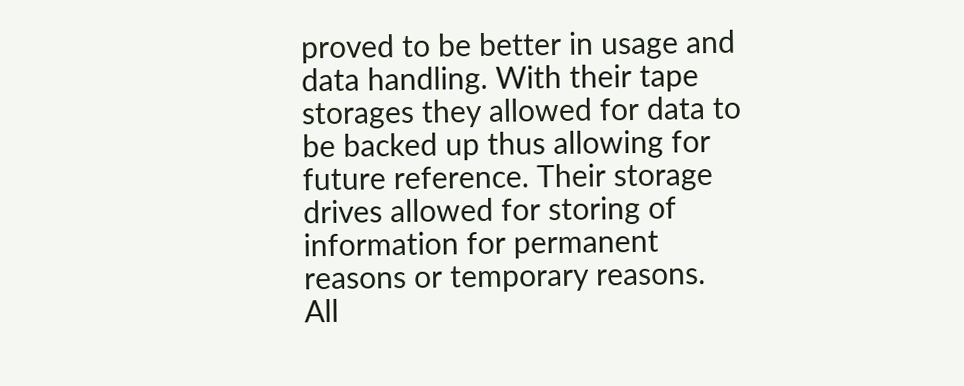proved to be better in usage and data handling. With their tape storages they allowed for data to be backed up thus allowing for future reference. Their storage drives allowed for storing of information for permanent reasons or temporary reasons. All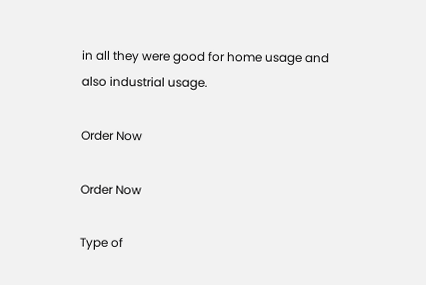in all they were good for home usage and also industrial usage.

Order Now

Order Now

Type of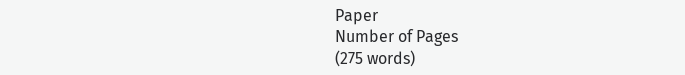Paper
Number of Pages
(275 words)